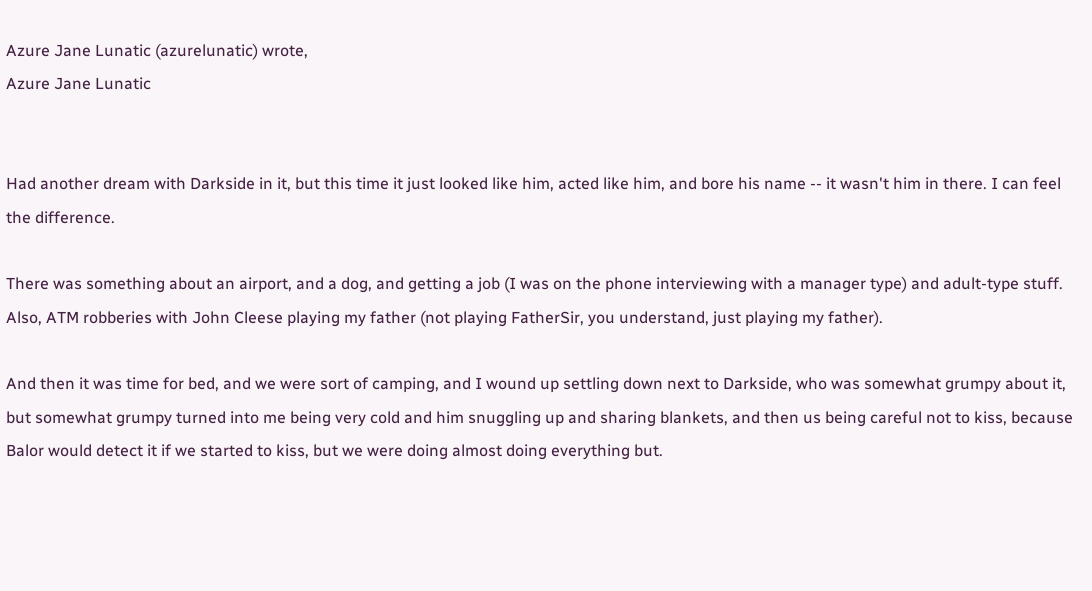Azure Jane Lunatic (azurelunatic) wrote,
Azure Jane Lunatic


Had another dream with Darkside in it, but this time it just looked like him, acted like him, and bore his name -- it wasn't him in there. I can feel the difference.

There was something about an airport, and a dog, and getting a job (I was on the phone interviewing with a manager type) and adult-type stuff. Also, ATM robberies with John Cleese playing my father (not playing FatherSir, you understand, just playing my father).

And then it was time for bed, and we were sort of camping, and I wound up settling down next to Darkside, who was somewhat grumpy about it, but somewhat grumpy turned into me being very cold and him snuggling up and sharing blankets, and then us being careful not to kiss, because Balor would detect it if we started to kiss, but we were doing almost doing everything but.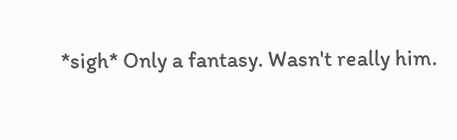*sigh* Only a fantasy. Wasn't really him.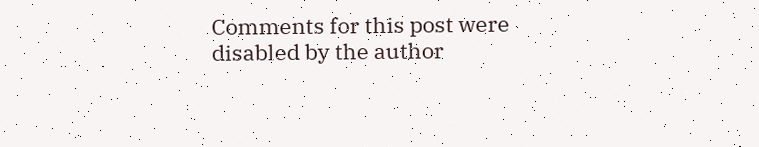Comments for this post were disabled by the author